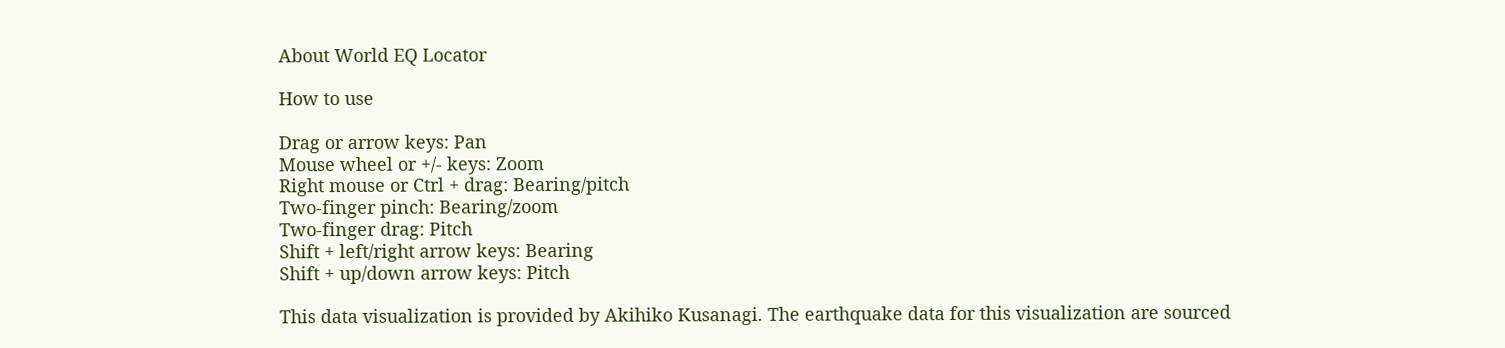About World EQ Locator

How to use

Drag or arrow keys: Pan
Mouse wheel or +/- keys: Zoom
Right mouse or Ctrl + drag: Bearing/pitch
Two-finger pinch: Bearing/zoom
Two-finger drag: Pitch
Shift + left/right arrow keys: Bearing
Shift + up/down arrow keys: Pitch

This data visualization is provided by Akihiko Kusanagi. The earthquake data for this visualization are sourced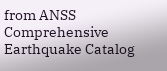from ANSS Comprehensive Earthquake Catalog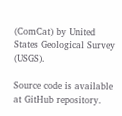(ComCat) by United States Geological Survey (USGS).

Source code is available at GitHub repository.